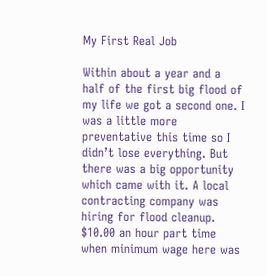My First Real Job

Within about a year and a half of the first big flood of my life we got a second one. I was a little more preventative this time so I didn’t lose everything. But there was a big opportunity which came with it. A local contracting company was hiring for flood cleanup. $10.00 an hour part time when minimum wage here was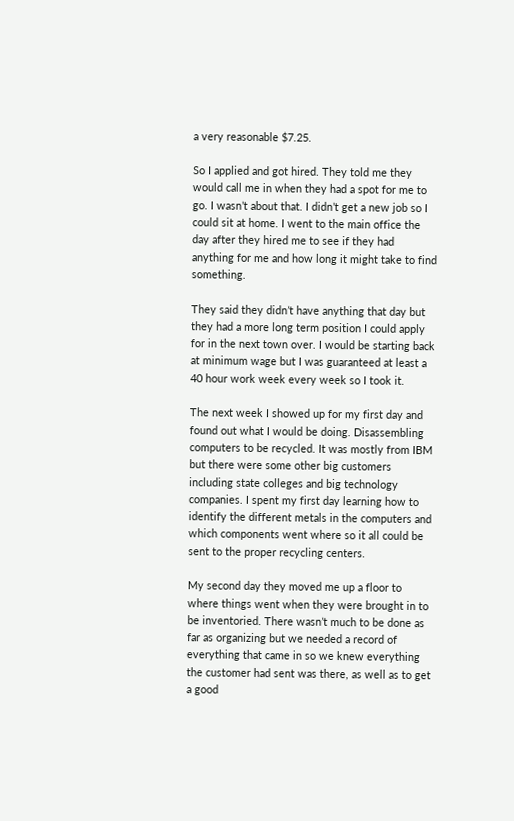a very reasonable $7.25.

So I applied and got hired. They told me they would call me in when they had a spot for me to go. I wasn’t about that. I didn’t get a new job so I could sit at home. I went to the main office the day after they hired me to see if they had anything for me and how long it might take to find something.

They said they didn’t have anything that day but they had a more long term position I could apply for in the next town over. I would be starting back at minimum wage but I was guaranteed at least a 40 hour work week every week so I took it.

The next week I showed up for my first day and found out what I would be doing. Disassembling computers to be recycled. It was mostly from IBM but there were some other big customers including state colleges and big technology companies. I spent my first day learning how to identify the different metals in the computers and which components went where so it all could be sent to the proper recycling centers.

My second day they moved me up a floor to where things went when they were brought in to be inventoried. There wasn’t much to be done as far as organizing but we needed a record of everything that came in so we knew everything the customer had sent was there, as well as to get a good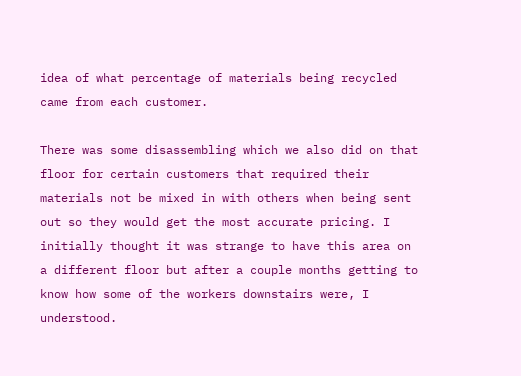idea of what percentage of materials being recycled came from each customer.

There was some disassembling which we also did on that floor for certain customers that required their materials not be mixed in with others when being sent out so they would get the most accurate pricing. I initially thought it was strange to have this area on a different floor but after a couple months getting to know how some of the workers downstairs were, I understood.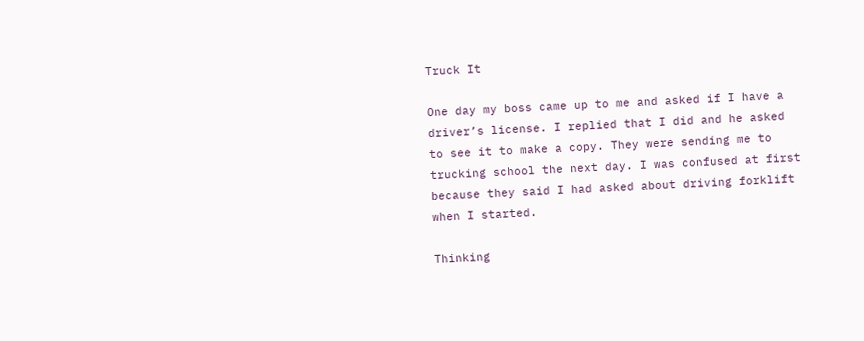Truck It

One day my boss came up to me and asked if I have a driver’s license. I replied that I did and he asked to see it to make a copy. They were sending me to trucking school the next day. I was confused at first because they said I had asked about driving forklift when I started.

Thinking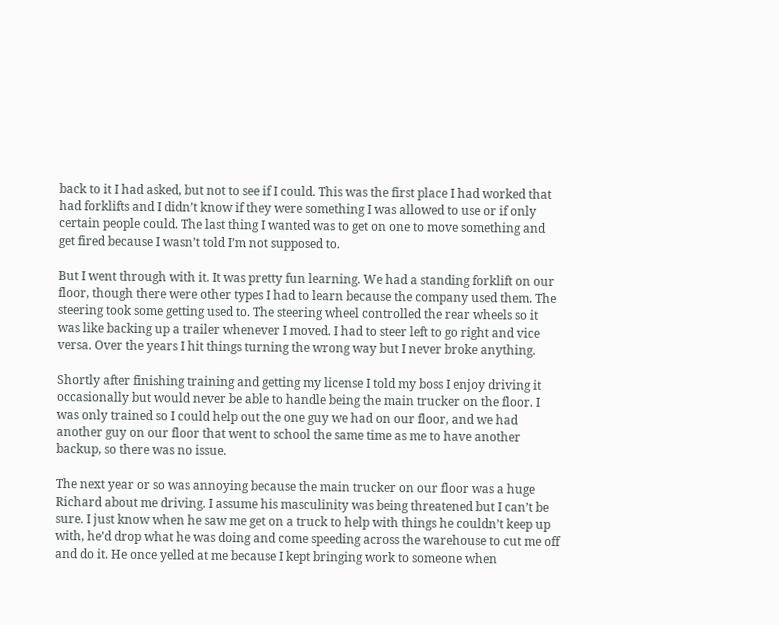back to it I had asked, but not to see if I could. This was the first place I had worked that had forklifts and I didn’t know if they were something I was allowed to use or if only certain people could. The last thing I wanted was to get on one to move something and get fired because I wasn’t told I’m not supposed to.

But I went through with it. It was pretty fun learning. We had a standing forklift on our floor, though there were other types I had to learn because the company used them. The steering took some getting used to. The steering wheel controlled the rear wheels so it was like backing up a trailer whenever I moved. I had to steer left to go right and vice versa. Over the years I hit things turning the wrong way but I never broke anything.

Shortly after finishing training and getting my license I told my boss I enjoy driving it occasionally but would never be able to handle being the main trucker on the floor. I was only trained so I could help out the one guy we had on our floor, and we had another guy on our floor that went to school the same time as me to have another backup, so there was no issue.

The next year or so was annoying because the main trucker on our floor was a huge Richard about me driving. I assume his masculinity was being threatened but I can’t be sure. I just know when he saw me get on a truck to help with things he couldn’t keep up with, he’d drop what he was doing and come speeding across the warehouse to cut me off and do it. He once yelled at me because I kept bringing work to someone when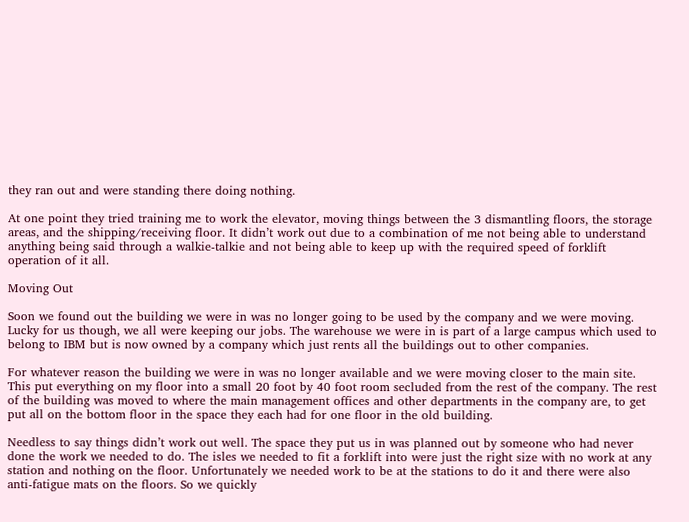they ran out and were standing there doing nothing.

At one point they tried training me to work the elevator, moving things between the 3 dismantling floors, the storage areas, and the shipping/receiving floor. It didn’t work out due to a combination of me not being able to understand anything being said through a walkie-talkie and not being able to keep up with the required speed of forklift operation of it all.

Moving Out

Soon we found out the building we were in was no longer going to be used by the company and we were moving. Lucky for us though, we all were keeping our jobs. The warehouse we were in is part of a large campus which used to belong to IBM but is now owned by a company which just rents all the buildings out to other companies.

For whatever reason the building we were in was no longer available and we were moving closer to the main site. This put everything on my floor into a small 20 foot by 40 foot room secluded from the rest of the company. The rest of the building was moved to where the main management offices and other departments in the company are, to get put all on the bottom floor in the space they each had for one floor in the old building.

Needless to say things didn’t work out well. The space they put us in was planned out by someone who had never done the work we needed to do. The isles we needed to fit a forklift into were just the right size with no work at any station and nothing on the floor. Unfortunately we needed work to be at the stations to do it and there were also anti-fatigue mats on the floors. So we quickly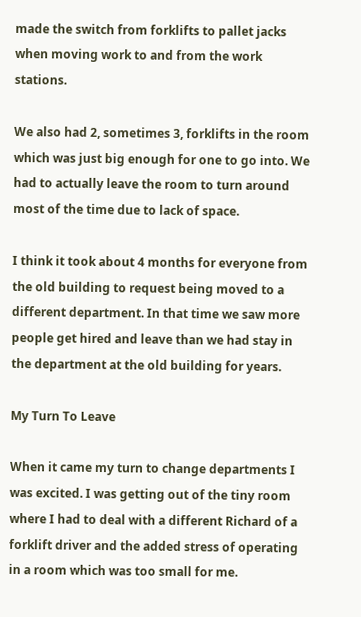made the switch from forklifts to pallet jacks when moving work to and from the work stations.

We also had 2, sometimes 3, forklifts in the room which was just big enough for one to go into. We had to actually leave the room to turn around most of the time due to lack of space.

I think it took about 4 months for everyone from the old building to request being moved to a different department. In that time we saw more people get hired and leave than we had stay in the department at the old building for years.

My Turn To Leave

When it came my turn to change departments I was excited. I was getting out of the tiny room where I had to deal with a different Richard of a forklift driver and the added stress of operating in a room which was too small for me.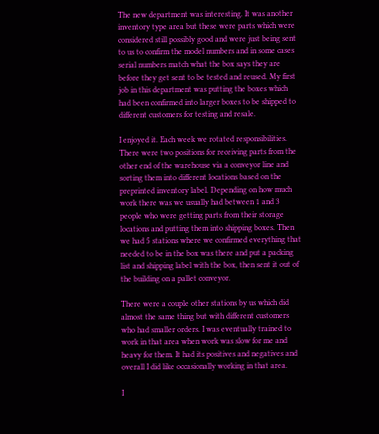The new department was interesting. It was another inventory type area but these were parts which were considered still possibly good and were just being sent to us to confirm the model numbers and in some cases serial numbers match what the box says they are before they get sent to be tested and reused. My first job in this department was putting the boxes which had been confirmed into larger boxes to be shipped to different customers for testing and resale.

I enjoyed it. Each week we rotated responsibilities. There were two positions for receiving parts from the other end of the warehouse via a conveyor line and sorting them into different locations based on the preprinted inventory label. Depending on how much work there was we usually had between 1 and 3 people who were getting parts from their storage locations and putting them into shipping boxes. Then we had 5 stations where we confirmed everything that needed to be in the box was there and put a packing list and shipping label with the box, then sent it out of the building on a pallet conveyor.

There were a couple other stations by us which did almost the same thing but with different customers who had smaller orders. I was eventually trained to work in that area when work was slow for me and heavy for them. It had its positives and negatives and overall I did like occasionally working in that area.

I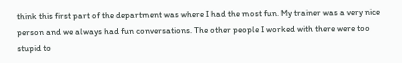think this first part of the department was where I had the most fun. My trainer was a very nice person and we always had fun conversations. The other people I worked with there were too stupid to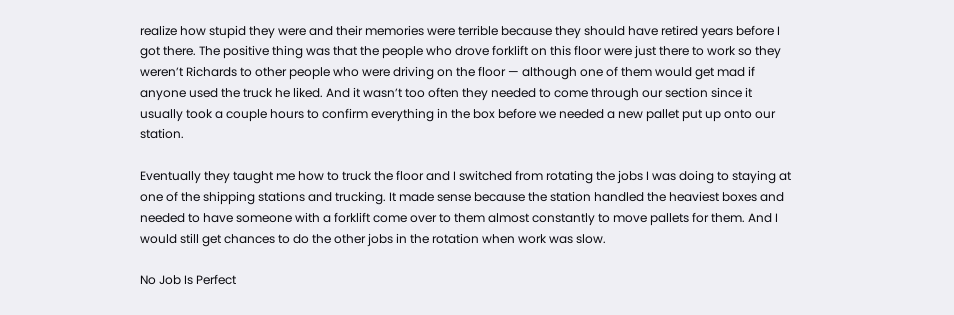realize how stupid they were and their memories were terrible because they should have retired years before I got there. The positive thing was that the people who drove forklift on this floor were just there to work so they weren’t Richards to other people who were driving on the floor — although one of them would get mad if anyone used the truck he liked. And it wasn’t too often they needed to come through our section since it usually took a couple hours to confirm everything in the box before we needed a new pallet put up onto our station.

Eventually they taught me how to truck the floor and I switched from rotating the jobs I was doing to staying at one of the shipping stations and trucking. It made sense because the station handled the heaviest boxes and needed to have someone with a forklift come over to them almost constantly to move pallets for them. And I would still get chances to do the other jobs in the rotation when work was slow.

No Job Is Perfect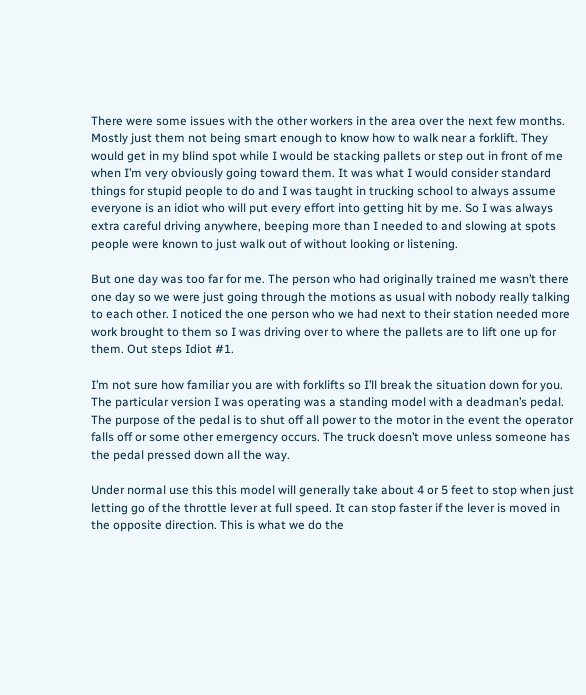There were some issues with the other workers in the area over the next few months. Mostly just them not being smart enough to know how to walk near a forklift. They would get in my blind spot while I would be stacking pallets or step out in front of me when I’m very obviously going toward them. It was what I would consider standard things for stupid people to do and I was taught in trucking school to always assume everyone is an idiot who will put every effort into getting hit by me. So I was always extra careful driving anywhere, beeping more than I needed to and slowing at spots people were known to just walk out of without looking or listening.

But one day was too far for me. The person who had originally trained me wasn’t there one day so we were just going through the motions as usual with nobody really talking to each other. I noticed the one person who we had next to their station needed more work brought to them so I was driving over to where the pallets are to lift one up for them. Out steps Idiot #1.

I’m not sure how familiar you are with forklifts so I’ll break the situation down for you. The particular version I was operating was a standing model with a deadman’s pedal. The purpose of the pedal is to shut off all power to the motor in the event the operator falls off or some other emergency occurs. The truck doesn’t move unless someone has the pedal pressed down all the way.

Under normal use this this model will generally take about 4 or 5 feet to stop when just letting go of the throttle lever at full speed. It can stop faster if the lever is moved in the opposite direction. This is what we do the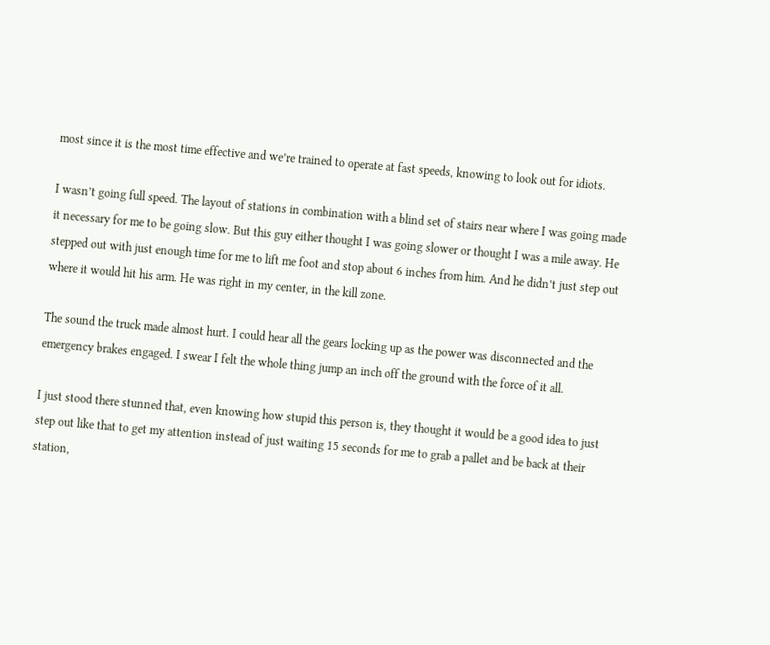most since it is the most time effective and we’re trained to operate at fast speeds, knowing to look out for idiots.

I wasn’t going full speed. The layout of stations in combination with a blind set of stairs near where I was going made it necessary for me to be going slow. But this guy either thought I was going slower or thought I was a mile away. He stepped out with just enough time for me to lift me foot and stop about 6 inches from him. And he didn’t just step out where it would hit his arm. He was right in my center, in the kill zone.

The sound the truck made almost hurt. I could hear all the gears locking up as the power was disconnected and the emergency brakes engaged. I swear I felt the whole thing jump an inch off the ground with the force of it all.

I just stood there stunned that, even knowing how stupid this person is, they thought it would be a good idea to just step out like that to get my attention instead of just waiting 15 seconds for me to grab a pallet and be back at their station,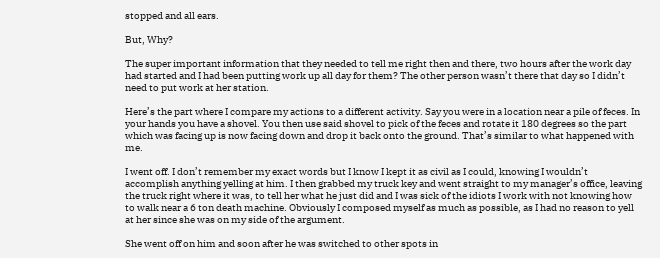stopped and all ears.

But, Why?

The super important information that they needed to tell me right then and there, two hours after the work day had started and I had been putting work up all day for them? The other person wasn’t there that day so I didn’t need to put work at her station.

Here’s the part where I compare my actions to a different activity. Say you were in a location near a pile of feces. In your hands you have a shovel. You then use said shovel to pick of the feces and rotate it 180 degrees so the part which was facing up is now facing down and drop it back onto the ground. That’s similar to what happened with me.

I went off. I don’t remember my exact words but I know I kept it as civil as I could, knowing I wouldn’t accomplish anything yelling at him. I then grabbed my truck key and went straight to my manager’s office, leaving the truck right where it was, to tell her what he just did and I was sick of the idiots I work with not knowing how to walk near a 6 ton death machine. Obviously I composed myself as much as possible, as I had no reason to yell at her since she was on my side of the argument.

She went off on him and soon after he was switched to other spots in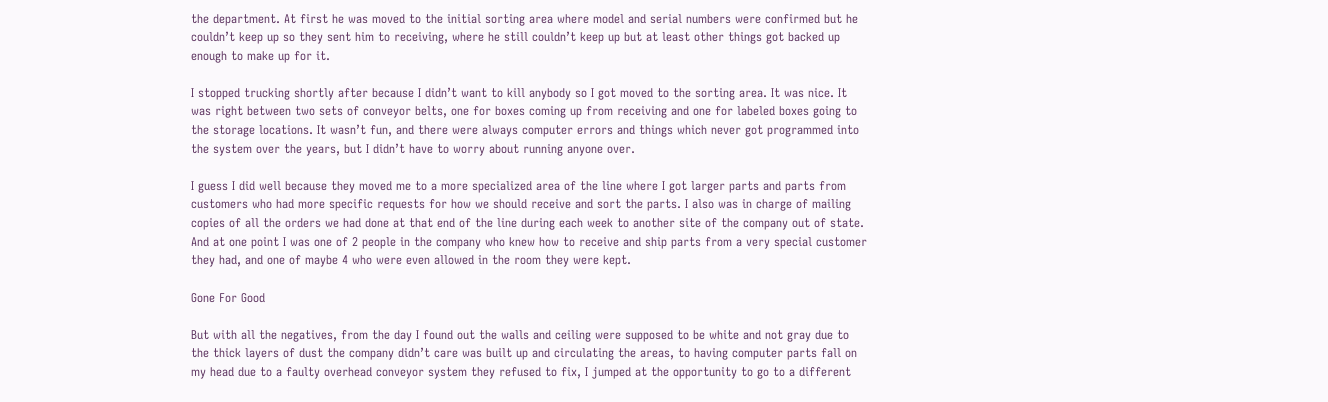the department. At first he was moved to the initial sorting area where model and serial numbers were confirmed but he couldn’t keep up so they sent him to receiving, where he still couldn’t keep up but at least other things got backed up enough to make up for it.

I stopped trucking shortly after because I didn’t want to kill anybody so I got moved to the sorting area. It was nice. It was right between two sets of conveyor belts, one for boxes coming up from receiving and one for labeled boxes going to the storage locations. It wasn’t fun, and there were always computer errors and things which never got programmed into the system over the years, but I didn’t have to worry about running anyone over.

I guess I did well because they moved me to a more specialized area of the line where I got larger parts and parts from customers who had more specific requests for how we should receive and sort the parts. I also was in charge of mailing copies of all the orders we had done at that end of the line during each week to another site of the company out of state. And at one point I was one of 2 people in the company who knew how to receive and ship parts from a very special customer they had, and one of maybe 4 who were even allowed in the room they were kept.

Gone For Good

But with all the negatives, from the day I found out the walls and ceiling were supposed to be white and not gray due to the thick layers of dust the company didn’t care was built up and circulating the areas, to having computer parts fall on my head due to a faulty overhead conveyor system they refused to fix, I jumped at the opportunity to go to a different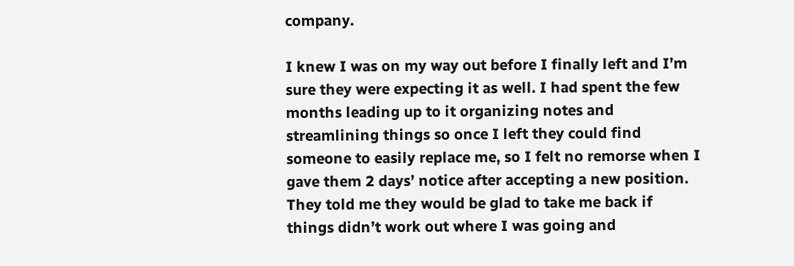company.

I knew I was on my way out before I finally left and I’m sure they were expecting it as well. I had spent the few months leading up to it organizing notes and streamlining things so once I left they could find someone to easily replace me, so I felt no remorse when I gave them 2 days’ notice after accepting a new position. They told me they would be glad to take me back if things didn’t work out where I was going and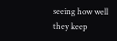seeing how well they keep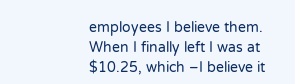employees I believe them. When I finally left I was at $10.25, which –I believe it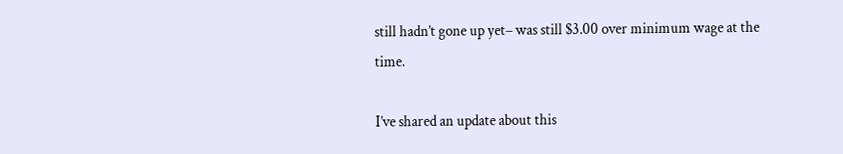still hadn’t gone up yet– was still $3.00 over minimum wage at the time.

I’ve shared an update about this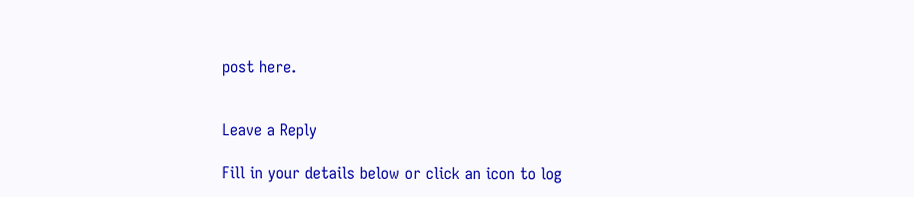post here.


Leave a Reply

Fill in your details below or click an icon to log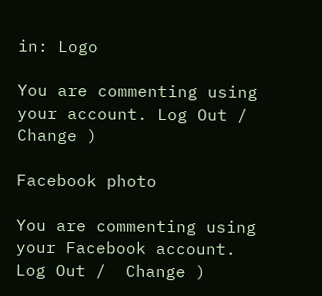in: Logo

You are commenting using your account. Log Out /  Change )

Facebook photo

You are commenting using your Facebook account. Log Out /  Change )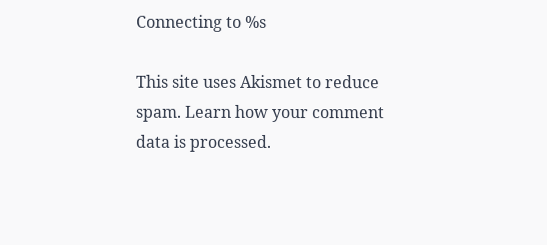Connecting to %s

This site uses Akismet to reduce spam. Learn how your comment data is processed.